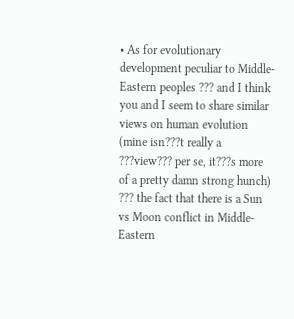• As for evolutionary development peculiar to Middle-Eastern peoples ??? and I think you and I seem to share similar views on human evolution (mine isn???t really a ???view??? per se, it???s more of a pretty damn strong hunch) ??? the fact that there is a Sun vs Moon conflict in Middle-Eastern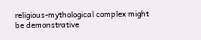religious-mythological complex might be demonstrative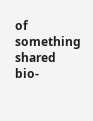of something shared bio-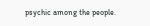psychic among the people.